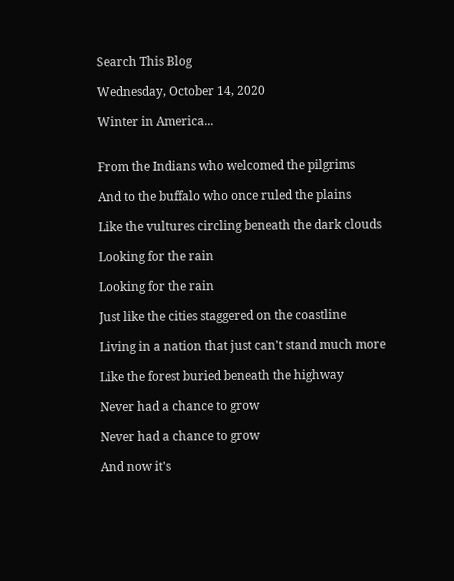Search This Blog

Wednesday, October 14, 2020

Winter in America...


From the Indians who welcomed the pilgrims

And to the buffalo who once ruled the plains

Like the vultures circling beneath the dark clouds

Looking for the rain

Looking for the rain

Just like the cities staggered on the coastline

Living in a nation that just can't stand much more

Like the forest buried beneath the highway

Never had a chance to grow

Never had a chance to grow

And now it's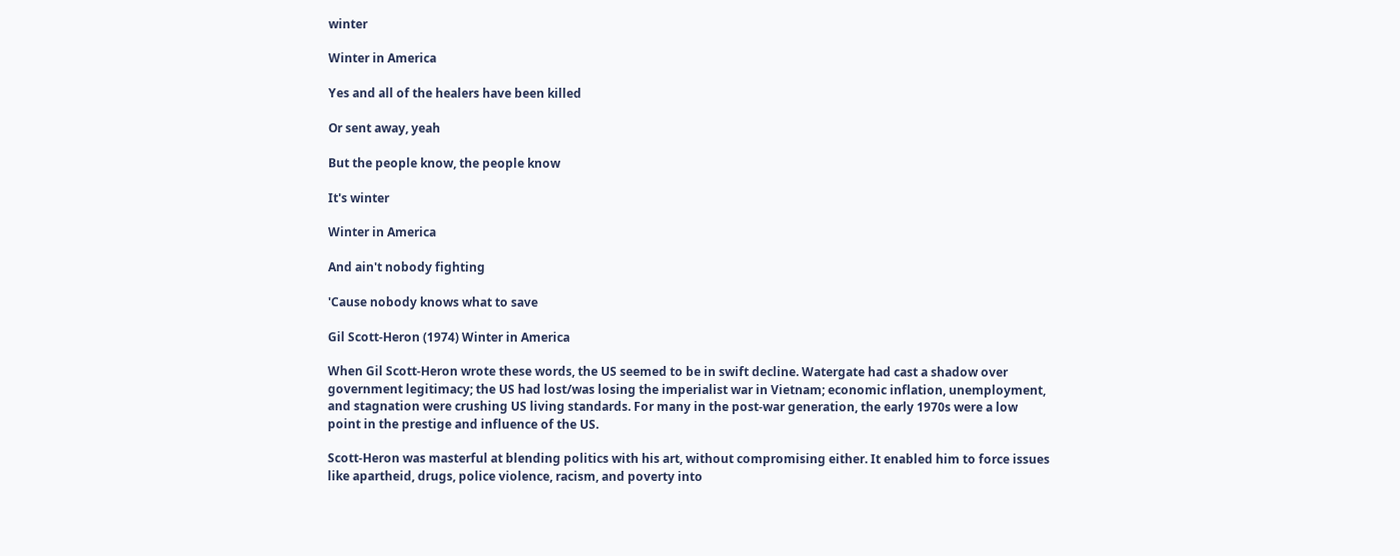winter

Winter in America

Yes and all of the healers have been killed

Or sent away, yeah

But the people know, the people know

It's winter

Winter in America

And ain't nobody fighting

'Cause nobody knows what to save

Gil Scott-Heron (1974) Winter in America

When Gil Scott-Heron wrote these words, the US seemed to be in swift decline. Watergate had cast a shadow over government legitimacy; the US had lost/was losing the imperialist war in Vietnam; economic inflation, unemployment, and stagnation were crushing US living standards. For many in the post-war generation, the early 1970s were a low point in the prestige and influence of the US.

Scott-Heron was masterful at blending politics with his art, without compromising either. It enabled him to force issues like apartheid, drugs, police violence, racism, and poverty into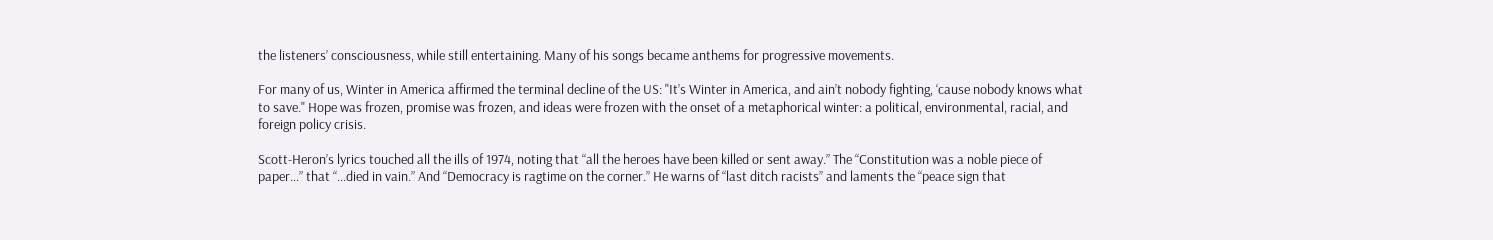the listeners’ consciousness, while still entertaining. Many of his songs became anthems for progressive movements.

For many of us, Winter in America affirmed the terminal decline of the US: "It’s Winter in America, and ain’t nobody fighting, ‘cause nobody knows what to save." Hope was frozen, promise was frozen, and ideas were frozen with the onset of a metaphorical winter: a political, environmental, racial, and foreign policy crisis.

Scott-Heron’s lyrics touched all the ills of 1974, noting that “all the heroes have been killed or sent away.” The “Constitution was a noble piece of paper…” that “...died in vain.” And “Democracy is ragtime on the corner.” He warns of “last ditch racists” and laments the “peace sign that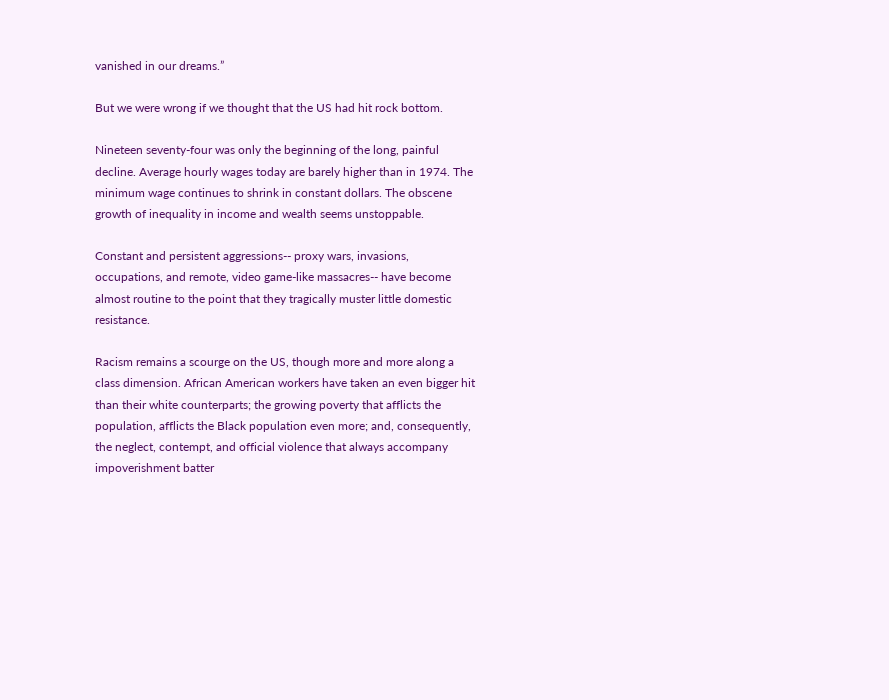vanished in our dreams.”

But we were wrong if we thought that the US had hit rock bottom.

Nineteen seventy-four was only the beginning of the long, painful decline. Average hourly wages today are barely higher than in 1974. The minimum wage continues to shrink in constant dollars. The obscene growth of inequality in income and wealth seems unstoppable.

Constant and persistent aggressions-- proxy wars, invasions, occupations, and remote, video game-like massacres-- have become almost routine to the point that they tragically muster little domestic resistance.

Racism remains a scourge on the US, though more and more along a class dimension. African American workers have taken an even bigger hit than their white counterparts; the growing poverty that afflicts the population, afflicts the Black population even more; and, consequently, the neglect, contempt, and official violence that always accompany impoverishment batter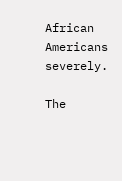African Americans severely.

The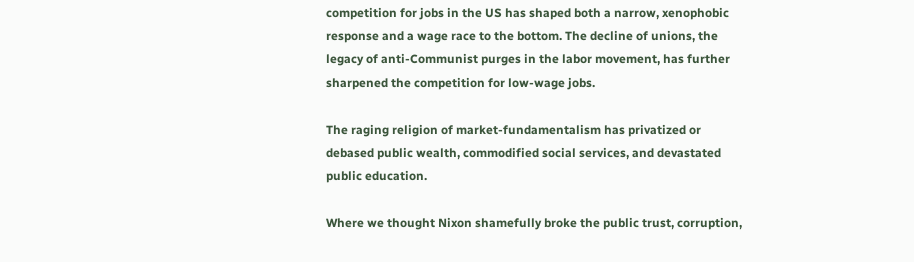competition for jobs in the US has shaped both a narrow, xenophobic response and a wage race to the bottom. The decline of unions, the legacy of anti-Communist purges in the labor movement, has further sharpened the competition for low-wage jobs.

The raging religion of market-fundamentalism has privatized or debased public wealth, commodified social services, and devastated public education.

Where we thought Nixon shamefully broke the public trust, corruption,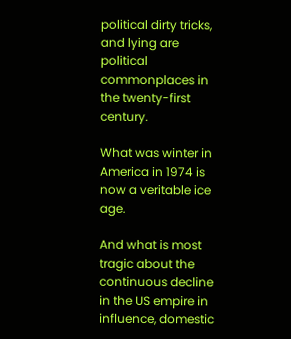political dirty tricks, and lying are political commonplaces in the twenty-first century.

What was winter in America in 1974 is now a veritable ice age.

And what is most tragic about the continuous decline in the US empire in influence, domestic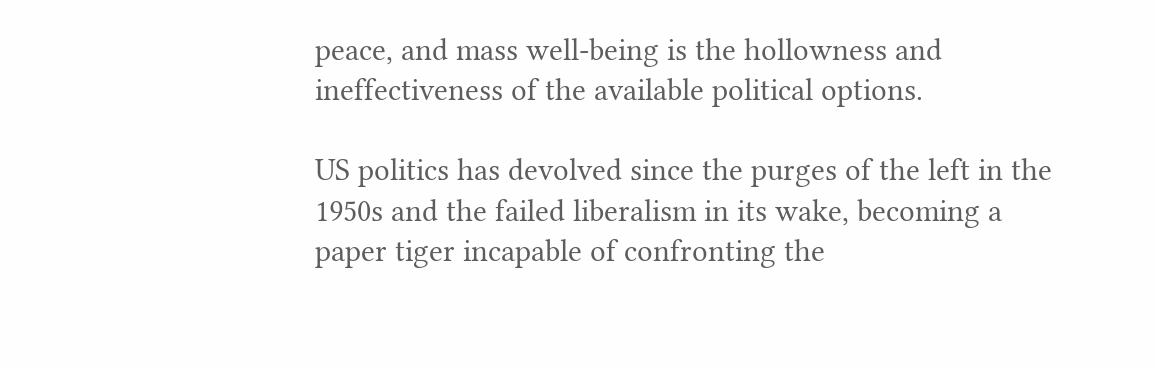peace, and mass well-being is the hollowness and ineffectiveness of the available political options.

US politics has devolved since the purges of the left in the 1950s and the failed liberalism in its wake, becoming a paper tiger incapable of confronting the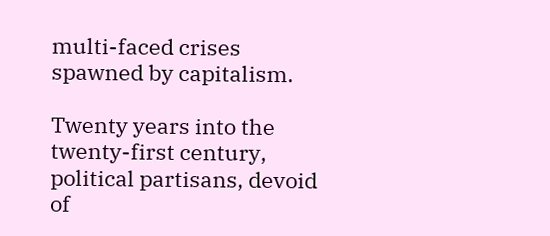multi-faced crises spawned by capitalism.

Twenty years into the twenty-first century, political partisans, devoid of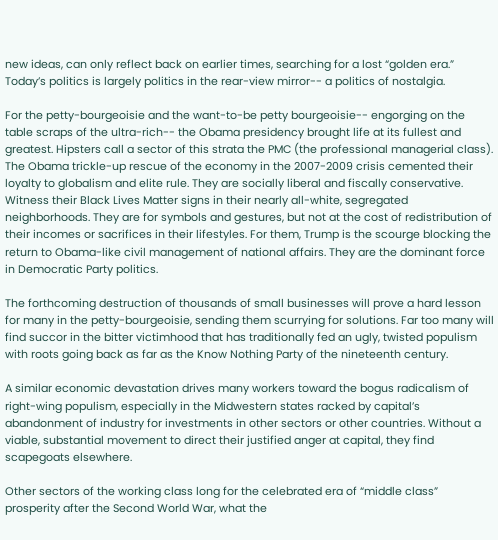new ideas, can only reflect back on earlier times, searching for a lost “golden era.” Today’s politics is largely politics in the rear-view mirror-- a politics of nostalgia.

For the petty-bourgeoisie and the want-to-be petty bourgeoisie-- engorging on the table scraps of the ultra-rich-- the Obama presidency brought life at its fullest and greatest. Hipsters call a sector of this strata the PMC (the professional managerial class). The Obama trickle-up rescue of the economy in the 2007-2009 crisis cemented their loyalty to globalism and elite rule. They are socially liberal and fiscally conservative. Witness their Black Lives Matter signs in their nearly all-white, segregated neighborhoods. They are for symbols and gestures, but not at the cost of redistribution of their incomes or sacrifices in their lifestyles. For them, Trump is the scourge blocking the return to Obama-like civil management of national affairs. They are the dominant force in Democratic Party politics.

The forthcoming destruction of thousands of small businesses will prove a hard lesson for many in the petty-bourgeoisie, sending them scurrying for solutions. Far too many will find succor in the bitter victimhood that has traditionally fed an ugly, twisted populism with roots going back as far as the Know Nothing Party of the nineteenth century.

A similar economic devastation drives many workers toward the bogus radicalism of right-wing populism, especially in the Midwestern states racked by capital’s abandonment of industry for investments in other sectors or other countries. Without a viable, substantial movement to direct their justified anger at capital, they find scapegoats elsewhere.

Other sectors of the working class long for the celebrated era of “middle class” prosperity after the Second World War, what the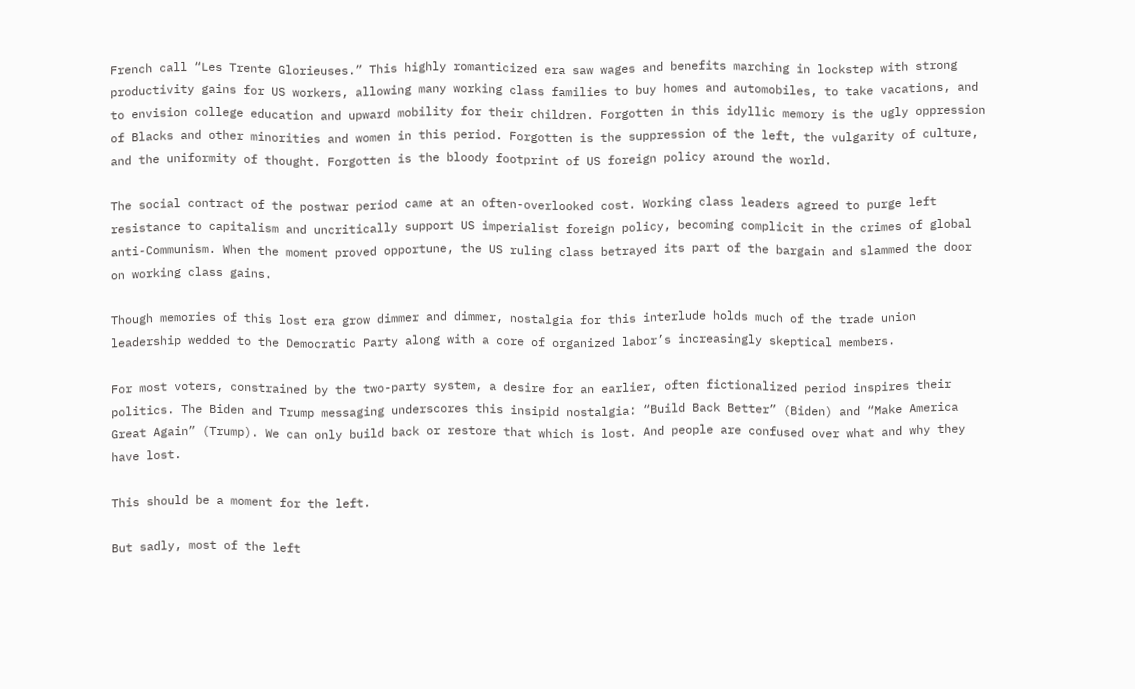French call “Les Trente Glorieuses.” This highly romanticized era saw wages and benefits marching in lockstep with strong productivity gains for US workers, allowing many working class families to buy homes and automobiles, to take vacations, and to envision college education and upward mobility for their children. Forgotten in this idyllic memory is the ugly oppression of Blacks and other minorities and women in this period. Forgotten is the suppression of the left, the vulgarity of culture, and the uniformity of thought. Forgotten is the bloody footprint of US foreign policy around the world.

The social contract of the postwar period came at an often-overlooked cost. Working class leaders agreed to purge left resistance to capitalism and uncritically support US imperialist foreign policy, becoming complicit in the crimes of global anti-Communism. When the moment proved opportune, the US ruling class betrayed its part of the bargain and slammed the door on working class gains.

Though memories of this lost era grow dimmer and dimmer, nostalgia for this interlude holds much of the trade union leadership wedded to the Democratic Party along with a core of organized labor’s increasingly skeptical members.

For most voters, constrained by the two-party system, a desire for an earlier, often fictionalized period inspires their politics. The Biden and Trump messaging underscores this insipid nostalgia: “Build Back Better” (Biden) and “Make America Great Again” (Trump). We can only build back or restore that which is lost. And people are confused over what and why they have lost.

This should be a moment for the left.

But sadly, most of the left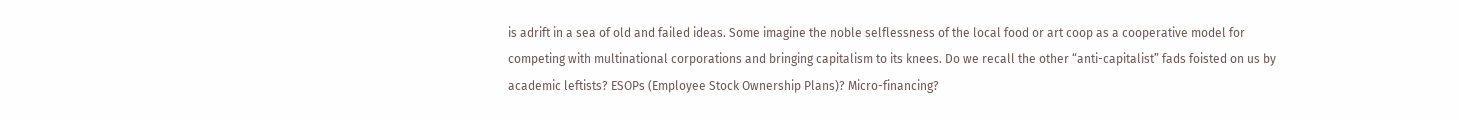is adrift in a sea of old and failed ideas. Some imagine the noble selflessness of the local food or art coop as a cooperative model for competing with multinational corporations and bringing capitalism to its knees. Do we recall the other “anti-capitalist” fads foisted on us by academic leftists? ESOPs (Employee Stock Ownership Plans)? Micro-financing?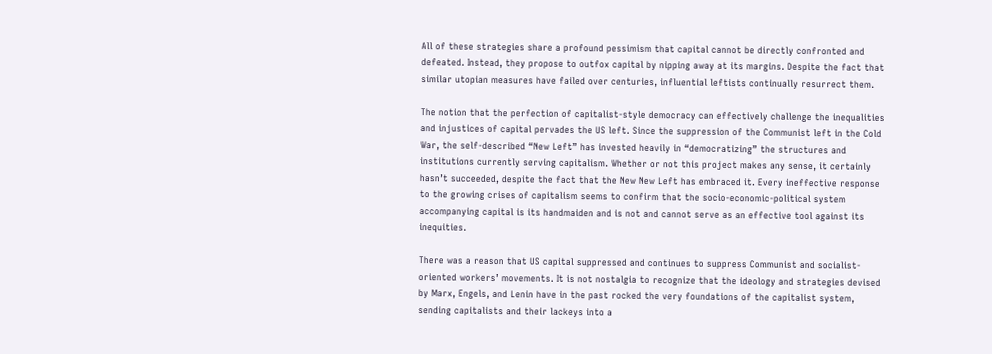All of these strategies share a profound pessimism that capital cannot be directly confronted and defeated. Instead, they propose to outfox capital by nipping away at its margins. Despite the fact that similar utopian measures have failed over centuries, influential leftists continually resurrect them.

The notion that the perfection of capitalist-style democracy can effectively challenge the inequalities and injustices of capital pervades the US left. Since the suppression of the Communist left in the Cold War, the self-described “New Left” has invested heavily in “democratizing” the structures and institutions currently serving capitalism. Whether or not this project makes any sense, it certainly hasn’t succeeded, despite the fact that the New New Left has embraced it. Every ineffective response to the growing crises of capitalism seems to confirm that the socio-economic-political system accompanying capital is its handmaiden and is not and cannot serve as an effective tool against its inequities.

There was a reason that US capital suppressed and continues to suppress Communist and socialist-oriented workers’ movements. It is not nostalgia to recognize that the ideology and strategies devised by Marx, Engels, and Lenin have in the past rocked the very foundations of the capitalist system, sending capitalists and their lackeys into a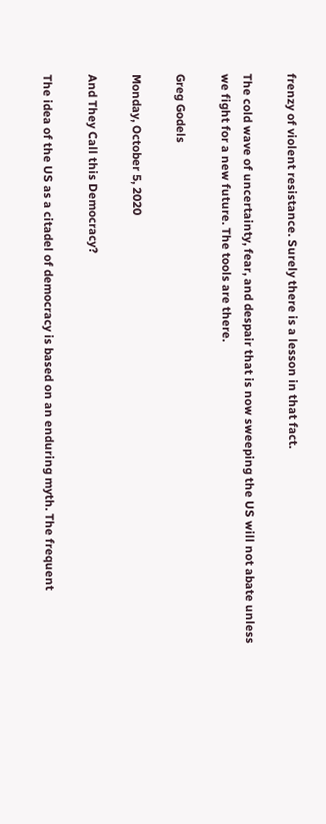frenzy of violent resistance. Surely there is a lesson in that fact.

The cold wave of uncertainty, fear, and despair that is now sweeping the US will not abate unless we fight for a new future. The tools are there.

Greg Godels

Monday, October 5, 2020

And They Call this Democracy?

The idea of the US as a citadel of democracy is based on an enduring myth. The frequent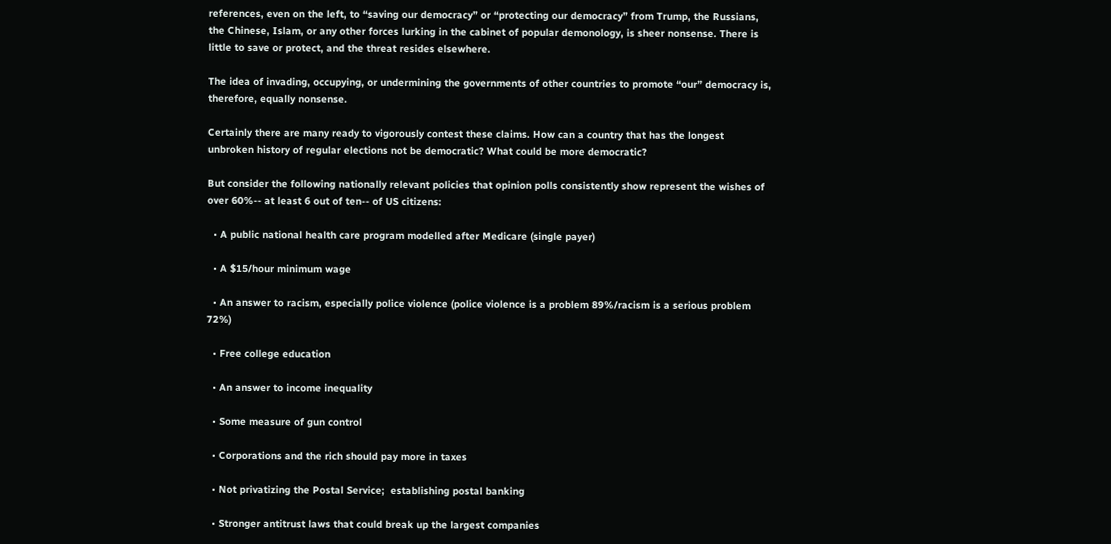references, even on the left, to “saving our democracy” or “protecting our democracy” from Trump, the Russians, the Chinese, Islam, or any other forces lurking in the cabinet of popular demonology, is sheer nonsense. There is little to save or protect, and the threat resides elsewhere.

The idea of invading, occupying, or undermining the governments of other countries to promote “our” democracy is, therefore, equally nonsense.

Certainly there are many ready to vigorously contest these claims. How can a country that has the longest unbroken history of regular elections not be democratic? What could be more democratic?

But consider the following nationally relevant policies that opinion polls consistently show represent the wishes of over 60%-- at least 6 out of ten-- of US citizens:

  • A public national health care program modelled after Medicare (single payer)

  • A $15/hour minimum wage

  • An answer to racism, especially police violence (police violence is a problem 89%/racism is a serious problem 72%)

  • Free college education

  • An answer to income inequality

  • Some measure of gun control

  • Corporations and the rich should pay more in taxes

  • Not privatizing the Postal Service;  establishing postal banking

  • Stronger antitrust laws that could break up the largest companies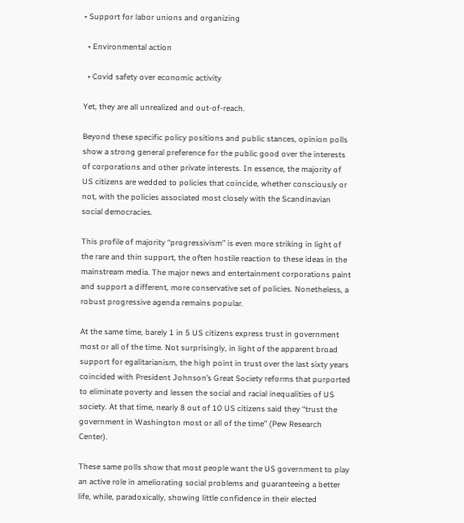• Support for labor unions and organizing

  • Environmental action

  • Covid safety over economic activity

Yet, they are all unrealized and out-of-reach.

Beyond these specific policy positions and public stances, opinion polls show a strong general preference for the public good over the interests of corporations and other private interests. In essence, the majority of US citizens are wedded to policies that coincide, whether consciously or not, with the policies associated most closely with the Scandinavian social democracies.

This profile of majority “progressivism” is even more striking in light of the rare and thin support, the often hostile reaction to these ideas in the mainstream media. The major news and entertainment corporations paint and support a different, more conservative set of policies. Nonetheless, a robust progressive agenda remains popular.

At the same time, barely 1 in 5 US citizens express trust in government most or all of the time. Not surprisingly, in light of the apparent broad support for egalitarianism, the high point in trust over the last sixty years coincided with President Johnson’s Great Society reforms that purported to eliminate poverty and lessen the social and racial inequalities of US society. At that time, nearly 8 out of 10 US citizens said they “trust the government in Washington most or all of the time” (Pew Research Center).

These same polls show that most people want the US government to play an active role in ameliorating social problems and guaranteeing a better life, while, paradoxically, showing little confidence in their elected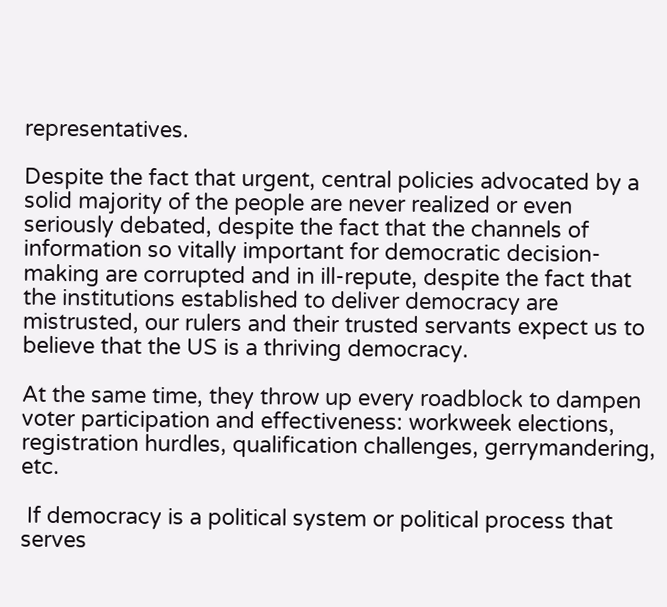representatives.

Despite the fact that urgent, central policies advocated by a solid majority of the people are never realized or even seriously debated, despite the fact that the channels of information so vitally important for democratic decision-making are corrupted and in ill-repute, despite the fact that the institutions established to deliver democracy are mistrusted, our rulers and their trusted servants expect us to believe that the US is a thriving democracy.

At the same time, they throw up every roadblock to dampen voter participation and effectiveness: workweek elections, registration hurdles, qualification challenges, gerrymandering, etc.

 If democracy is a political system or political process that serves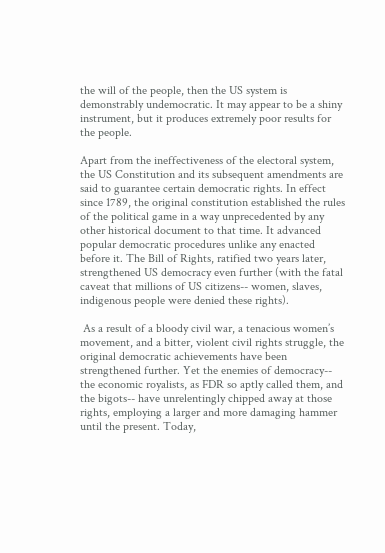the will of the people, then the US system is demonstrably undemocratic. It may appear to be a shiny instrument, but it produces extremely poor results for the people.

Apart from the ineffectiveness of the electoral system, the US Constitution and its subsequent amendments are said to guarantee certain democratic rights. In effect since 1789, the original constitution established the rules of the political game in a way unprecedented by any other historical document to that time. It advanced popular democratic procedures unlike any enacted before it. The Bill of Rights, ratified two years later, strengthened US democracy even further (with the fatal caveat that millions of US citizens-- women, slaves, indigenous people were denied these rights).

 As a result of a bloody civil war, a tenacious women’s movement, and a bitter, violent civil rights struggle, the original democratic achievements have been strengthened further. Yet the enemies of democracy-- the economic royalists, as FDR so aptly called them, and the bigots-- have unrelentingly chipped away at those rights, employing a larger and more damaging hammer until the present. Today,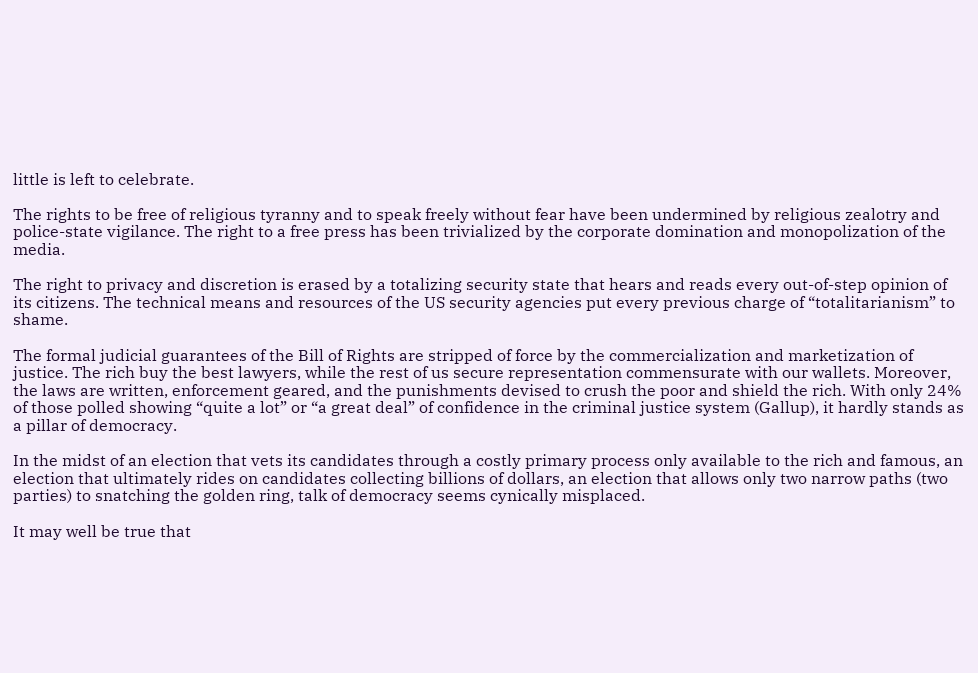little is left to celebrate.

The rights to be free of religious tyranny and to speak freely without fear have been undermined by religious zealotry and police-state vigilance. The right to a free press has been trivialized by the corporate domination and monopolization of the media.

The right to privacy and discretion is erased by a totalizing security state that hears and reads every out-of-step opinion of its citizens. The technical means and resources of the US security agencies put every previous charge of “totalitarianism” to shame.

The formal judicial guarantees of the Bill of Rights are stripped of force by the commercialization and marketization of justice. The rich buy the best lawyers, while the rest of us secure representation commensurate with our wallets. Moreover, the laws are written, enforcement geared, and the punishments devised to crush the poor and shield the rich. With only 24% of those polled showing “quite a lot” or “a great deal” of confidence in the criminal justice system (Gallup), it hardly stands as a pillar of democracy.

In the midst of an election that vets its candidates through a costly primary process only available to the rich and famous, an election that ultimately rides on candidates collecting billions of dollars, an election that allows only two narrow paths (two parties) to snatching the golden ring, talk of democracy seems cynically misplaced.

It may well be true that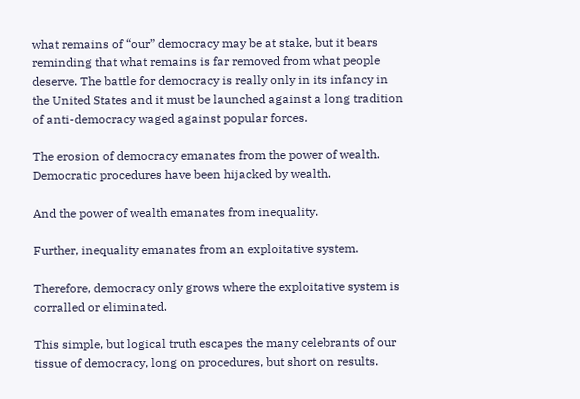what remains of “our” democracy may be at stake, but it bears reminding that what remains is far removed from what people deserve. The battle for democracy is really only in its infancy in the United States and it must be launched against a long tradition of anti-democracy waged against popular forces.

The erosion of democracy emanates from the power of wealth. Democratic procedures have been hijacked by wealth.

And the power of wealth emanates from inequality.

Further, inequality emanates from an exploitative system.

Therefore, democracy only grows where the exploitative system is corralled or eliminated.

This simple, but logical truth escapes the many celebrants of our tissue of democracy, long on procedures, but short on results.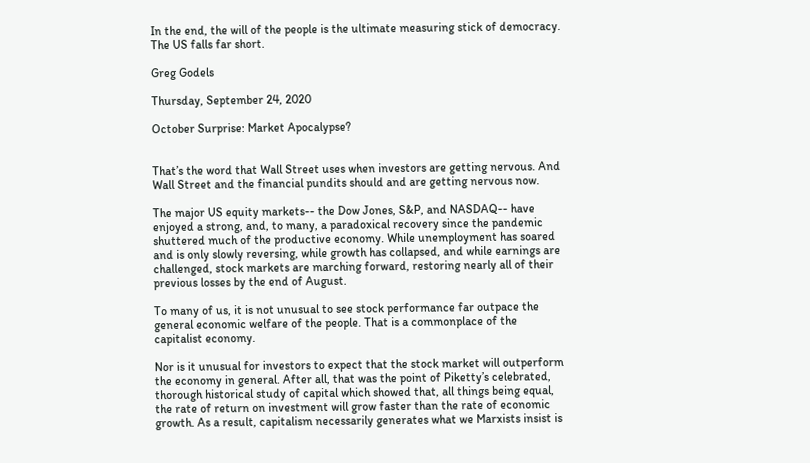In the end, the will of the people is the ultimate measuring stick of democracy. The US falls far short.

Greg Godels

Thursday, September 24, 2020

October Surprise: Market Apocalypse?


That’s the word that Wall Street uses when investors are getting nervous. And Wall Street and the financial pundits should and are getting nervous now.

The major US equity markets-- the Dow Jones, S&P, and NASDAQ-- have enjoyed a strong, and, to many, a paradoxical recovery since the pandemic shuttered much of the productive economy. While unemployment has soared and is only slowly reversing, while growth has collapsed, and while earnings are challenged, stock markets are marching forward, restoring nearly all of their previous losses by the end of August.

To many of us, it is not unusual to see stock performance far outpace the general economic welfare of the people. That is a commonplace of the capitalist economy.

Nor is it unusual for investors to expect that the stock market will outperform the economy in general. After all, that was the point of Piketty’s celebrated, thorough historical study of capital which showed that, all things being equal, the rate of return on investment will grow faster than the rate of economic growth. As a result, capitalism necessarily generates what we Marxists insist is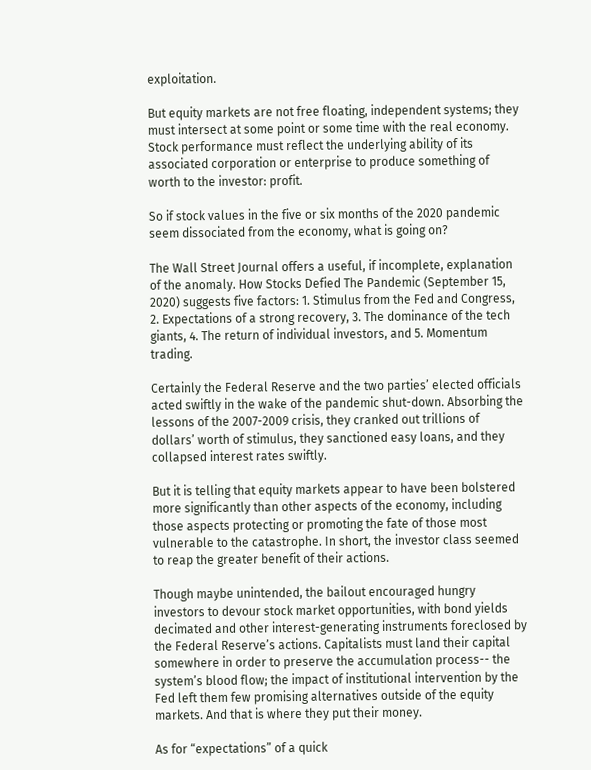exploitation.

But equity markets are not free floating, independent systems; they must intersect at some point or some time with the real economy. Stock performance must reflect the underlying ability of its associated corporation or enterprise to produce something of worth to the investor: profit.

So if stock values in the five or six months of the 2020 pandemic seem dissociated from the economy, what is going on?

The Wall Street Journal offers a useful, if incomplete, explanation of the anomaly. How Stocks Defied The Pandemic (September 15, 2020) suggests five factors: 1. Stimulus from the Fed and Congress, 2. Expectations of a strong recovery, 3. The dominance of the tech giants, 4. The return of individual investors, and 5. Momentum trading.

Certainly the Federal Reserve and the two parties’ elected officials acted swiftly in the wake of the pandemic shut-down. Absorbing the lessons of the 2007-2009 crisis, they cranked out trillions of dollars’ worth of stimulus, they sanctioned easy loans, and they collapsed interest rates swiftly.

But it is telling that equity markets appear to have been bolstered more significantly than other aspects of the economy, including those aspects protecting or promoting the fate of those most vulnerable to the catastrophe. In short, the investor class seemed to reap the greater benefit of their actions.

Though maybe unintended, the bailout encouraged hungry investors to devour stock market opportunities, with bond yields decimated and other interest-generating instruments foreclosed by the Federal Reserve’s actions. Capitalists must land their capital somewhere in order to preserve the accumulation process-- the system’s blood flow; the impact of institutional intervention by the Fed left them few promising alternatives outside of the equity markets. And that is where they put their money.

As for “expectations” of a quick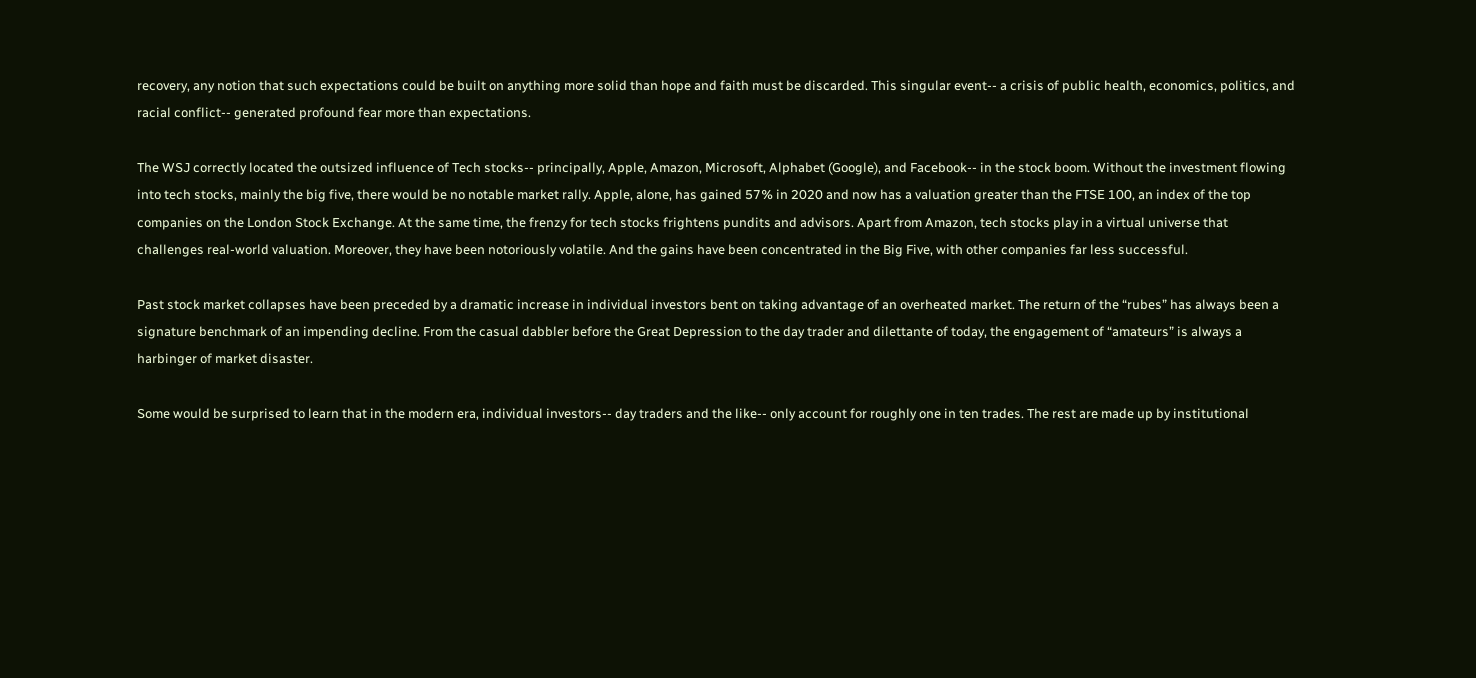recovery, any notion that such expectations could be built on anything more solid than hope and faith must be discarded. This singular event-- a crisis of public health, economics, politics, and racial conflict-- generated profound fear more than expectations.

The WSJ correctly located the outsized influence of Tech stocks-- principally, Apple, Amazon, Microsoft, Alphabet (Google), and Facebook-- in the stock boom. Without the investment flowing into tech stocks, mainly the big five, there would be no notable market rally. Apple, alone, has gained 57% in 2020 and now has a valuation greater than the FTSE 100, an index of the top companies on the London Stock Exchange. At the same time, the frenzy for tech stocks frightens pundits and advisors. Apart from Amazon, tech stocks play in a virtual universe that challenges real-world valuation. Moreover, they have been notoriously volatile. And the gains have been concentrated in the Big Five, with other companies far less successful.

Past stock market collapses have been preceded by a dramatic increase in individual investors bent on taking advantage of an overheated market. The return of the “rubes” has always been a signature benchmark of an impending decline. From the casual dabbler before the Great Depression to the day trader and dilettante of today, the engagement of “amateurs” is always a harbinger of market disaster.

Some would be surprised to learn that in the modern era, individual investors-- day traders and the like-- only account for roughly one in ten trades. The rest are made up by institutional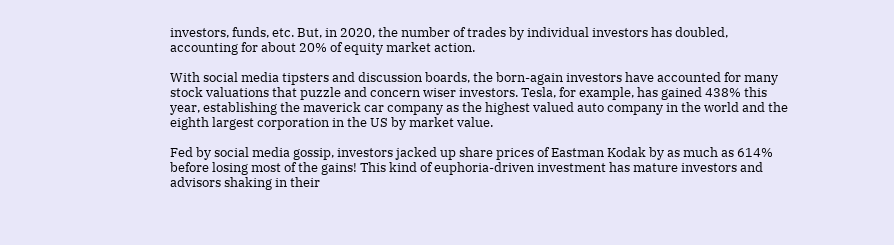investors, funds, etc. But, in 2020, the number of trades by individual investors has doubled, accounting for about 20% of equity market action.

With social media tipsters and discussion boards, the born-again investors have accounted for many stock valuations that puzzle and concern wiser investors. Tesla, for example, has gained 438% this year, establishing the maverick car company as the highest valued auto company in the world and the eighth largest corporation in the US by market value.

Fed by social media gossip, investors jacked up share prices of Eastman Kodak by as much as 614% before losing most of the gains! This kind of euphoria-driven investment has mature investors and advisors shaking in their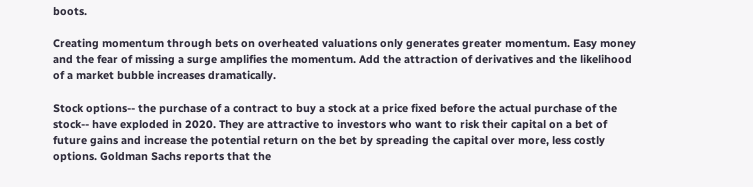boots.

Creating momentum through bets on overheated valuations only generates greater momentum. Easy money and the fear of missing a surge amplifies the momentum. Add the attraction of derivatives and the likelihood of a market bubble increases dramatically.

Stock options-- the purchase of a contract to buy a stock at a price fixed before the actual purchase of the stock-- have exploded in 2020. They are attractive to investors who want to risk their capital on a bet of future gains and increase the potential return on the bet by spreading the capital over more, less costly options. Goldman Sachs reports that the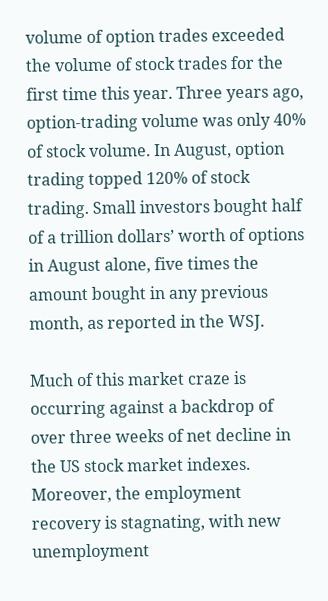volume of option trades exceeded the volume of stock trades for the first time this year. Three years ago, option-trading volume was only 40% of stock volume. In August, option trading topped 120% of stock trading. Small investors bought half of a trillion dollars’ worth of options in August alone, five times the amount bought in any previous month, as reported in the WSJ.

Much of this market craze is occurring against a backdrop of over three weeks of net decline in the US stock market indexes. Moreover, the employment recovery is stagnating, with new unemployment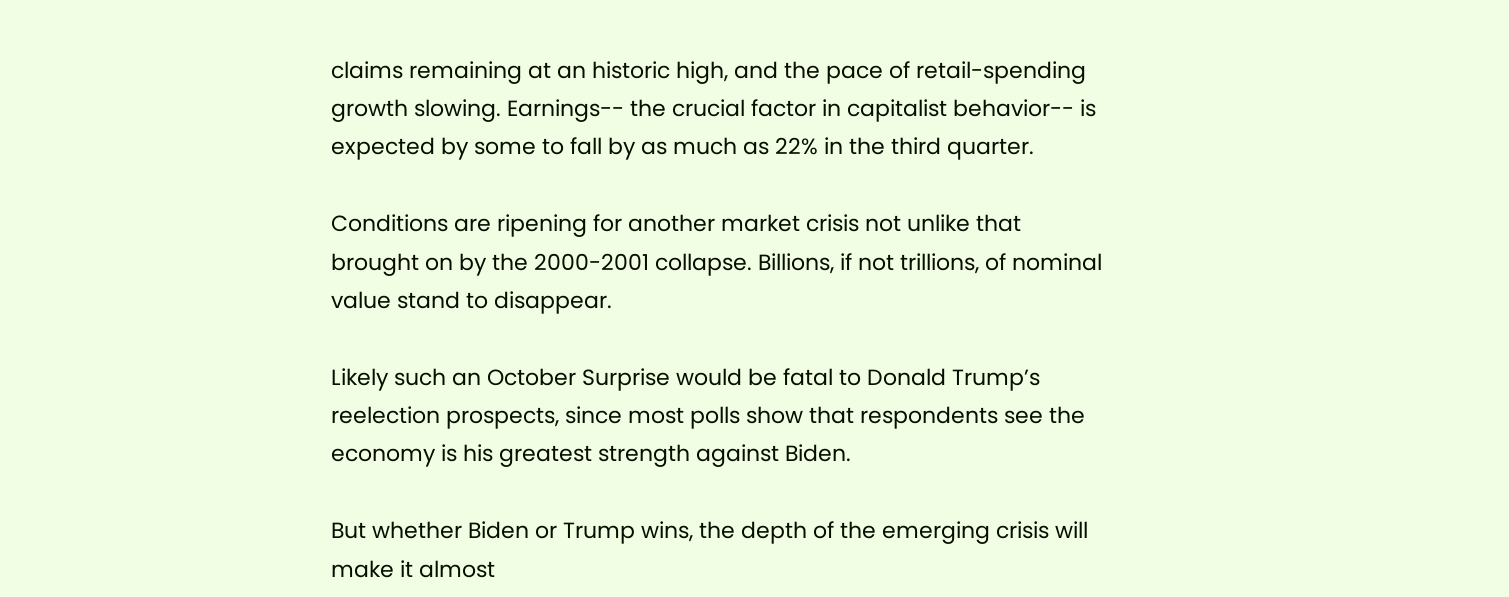claims remaining at an historic high, and the pace of retail-spending growth slowing. Earnings-- the crucial factor in capitalist behavior-- is expected by some to fall by as much as 22% in the third quarter.

Conditions are ripening for another market crisis not unlike that brought on by the 2000-2001 collapse. Billions, if not trillions, of nominal value stand to disappear.

Likely such an October Surprise would be fatal to Donald Trump’s reelection prospects, since most polls show that respondents see the economy is his greatest strength against Biden.

But whether Biden or Trump wins, the depth of the emerging crisis will make it almost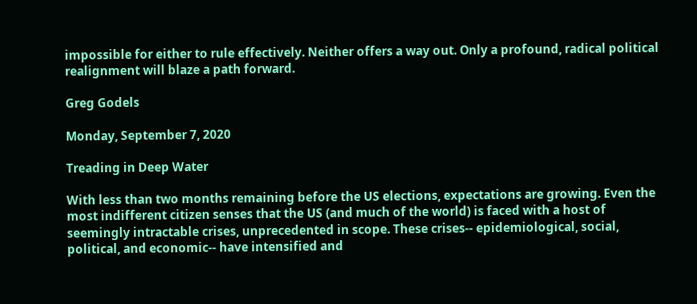impossible for either to rule effectively. Neither offers a way out. Only a profound, radical political realignment will blaze a path forward.

Greg Godels

Monday, September 7, 2020

Treading in Deep Water

With less than two months remaining before the US elections, expectations are growing. Even the most indifferent citizen senses that the US (and much of the world) is faced with a host of seemingly intractable crises, unprecedented in scope. These crises-- epidemiological, social, political, and economic-- have intensified and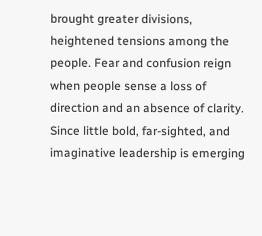brought greater divisions, heightened tensions among the people. Fear and confusion reign when people sense a loss of direction and an absence of clarity. Since little bold, far-sighted, and imaginative leadership is emerging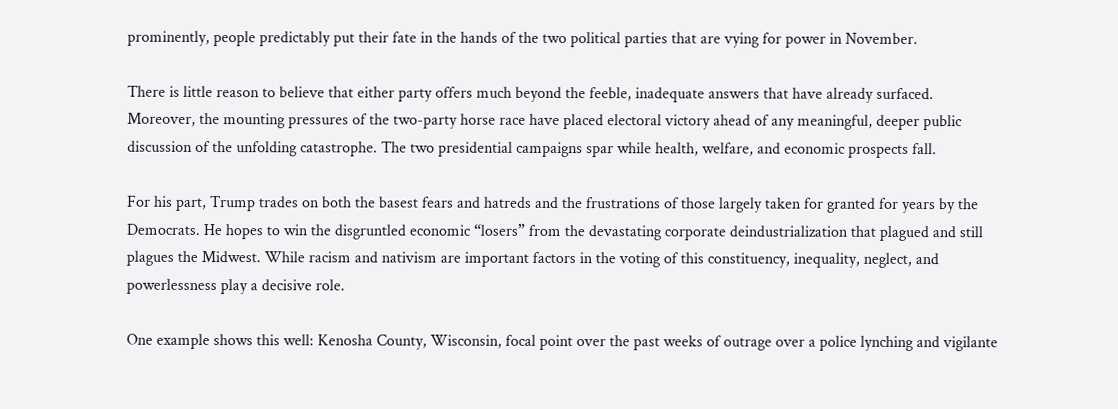prominently, people predictably put their fate in the hands of the two political parties that are vying for power in November.

There is little reason to believe that either party offers much beyond the feeble, inadequate answers that have already surfaced. Moreover, the mounting pressures of the two-party horse race have placed electoral victory ahead of any meaningful, deeper public discussion of the unfolding catastrophe. The two presidential campaigns spar while health, welfare, and economic prospects fall.

For his part, Trump trades on both the basest fears and hatreds and the frustrations of those largely taken for granted for years by the Democrats. He hopes to win the disgruntled economic “losers” from the devastating corporate deindustrialization that plagued and still plagues the Midwest. While racism and nativism are important factors in the voting of this constituency, inequality, neglect, and powerlessness play a decisive role.

One example shows this well: Kenosha County, Wisconsin, focal point over the past weeks of outrage over a police lynching and vigilante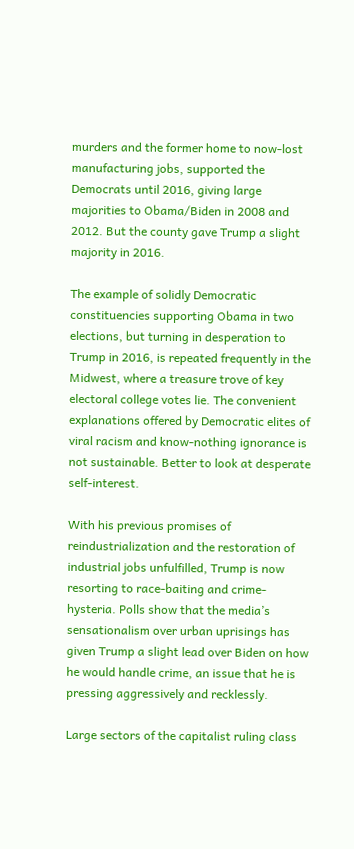murders and the former home to now-lost manufacturing jobs, supported the Democrats until 2016, giving large majorities to Obama/Biden in 2008 and 2012. But the county gave Trump a slight majority in 2016.

The example of solidly Democratic constituencies supporting Obama in two elections, but turning in desperation to Trump in 2016, is repeated frequently in the Midwest, where a treasure trove of key electoral college votes lie. The convenient explanations offered by Democratic elites of viral racism and know-nothing ignorance is not sustainable. Better to look at desperate self-interest.

With his previous promises of reindustrialization and the restoration of industrial jobs unfulfilled, Trump is now resorting to race-baiting and crime-hysteria. Polls show that the media’s sensationalism over urban uprisings has given Trump a slight lead over Biden on how he would handle crime, an issue that he is pressing aggressively and recklessly.

Large sectors of the capitalist ruling class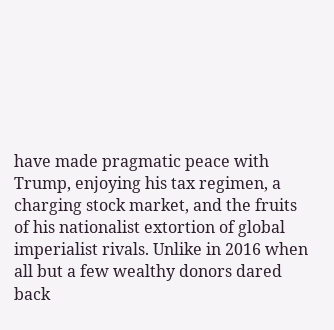have made pragmatic peace with Trump, enjoying his tax regimen, a charging stock market, and the fruits of his nationalist extortion of global imperialist rivals. Unlike in 2016 when all but a few wealthy donors dared back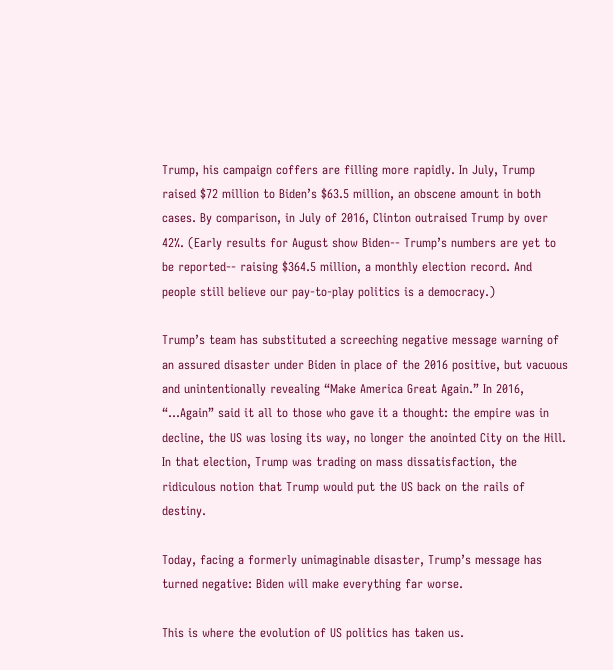Trump, his campaign coffers are filling more rapidly. In July, Trump raised $72 million to Biden’s $63.5 million, an obscene amount in both cases. By comparison, in July of 2016, Clinton outraised Trump by over 42%. (Early results for August show Biden-- Trump’s numbers are yet to be reported-- raising $364.5 million, a monthly election record. And people still believe our pay-to-play politics is a democracy.)

Trump’s team has substituted a screeching negative message warning of an assured disaster under Biden in place of the 2016 positive, but vacuous and unintentionally revealing “Make America Great Again.” In 2016, “...Again” said it all to those who gave it a thought: the empire was in decline, the US was losing its way, no longer the anointed City on the Hill. In that election, Trump was trading on mass dissatisfaction, the ridiculous notion that Trump would put the US back on the rails of destiny.

Today, facing a formerly unimaginable disaster, Trump’s message has turned negative: Biden will make everything far worse.

This is where the evolution of US politics has taken us.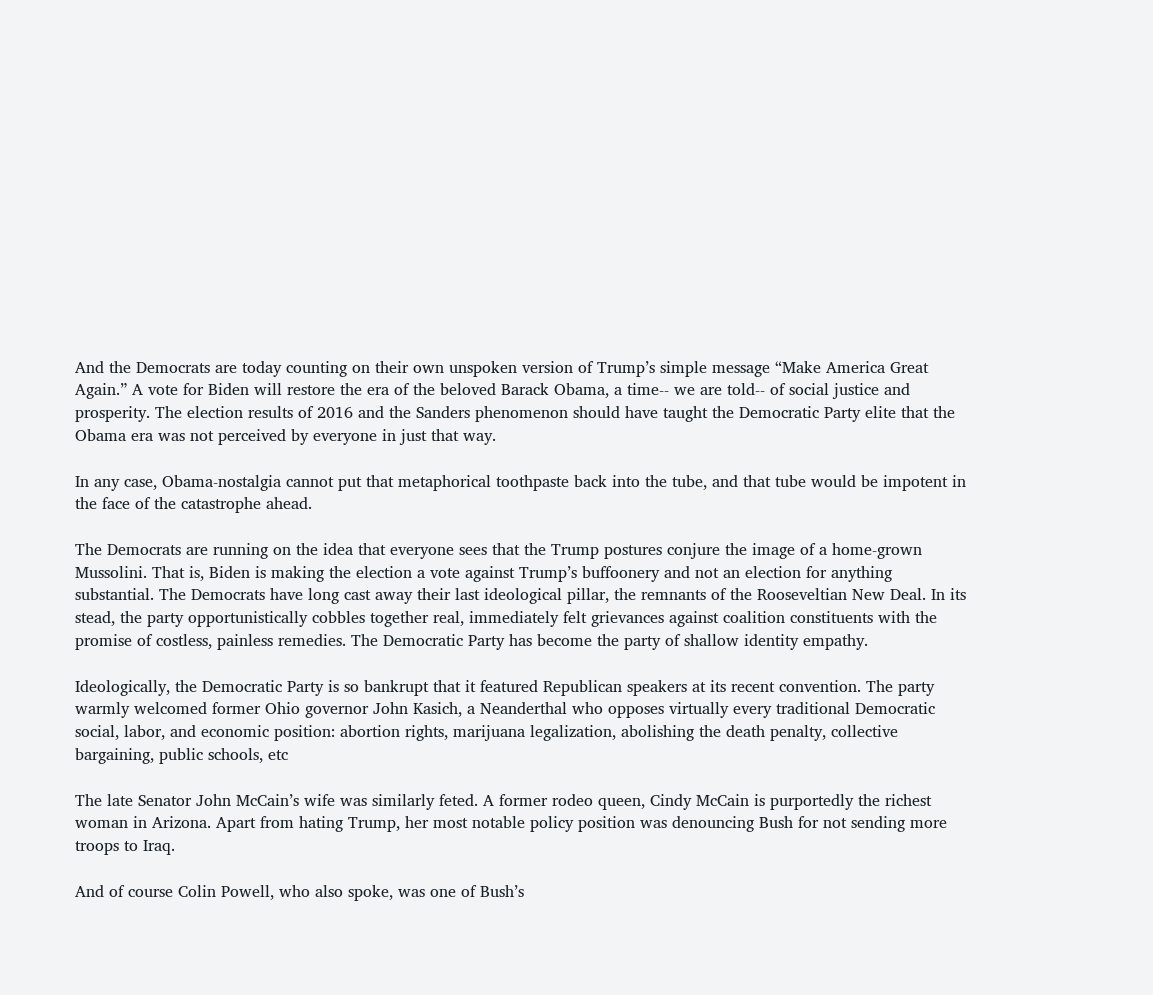And the Democrats are today counting on their own unspoken version of Trump’s simple message “Make America Great Again.” A vote for Biden will restore the era of the beloved Barack Obama, a time-- we are told-- of social justice and prosperity. The election results of 2016 and the Sanders phenomenon should have taught the Democratic Party elite that the Obama era was not perceived by everyone in just that way.

In any case, Obama-nostalgia cannot put that metaphorical toothpaste back into the tube, and that tube would be impotent in the face of the catastrophe ahead.

The Democrats are running on the idea that everyone sees that the Trump postures conjure the image of a home-grown Mussolini. That is, Biden is making the election a vote against Trump’s buffoonery and not an election for anything substantial. The Democrats have long cast away their last ideological pillar, the remnants of the Rooseveltian New Deal. In its stead, the party opportunistically cobbles together real, immediately felt grievances against coalition constituents with the promise of costless, painless remedies. The Democratic Party has become the party of shallow identity empathy.

Ideologically, the Democratic Party is so bankrupt that it featured Republican speakers at its recent convention. The party warmly welcomed former Ohio governor John Kasich, a Neanderthal who opposes virtually every traditional Democratic social, labor, and economic position: abortion rights, marijuana legalization, abolishing the death penalty, collective bargaining, public schools, etc

The late Senator John McCain’s wife was similarly feted. A former rodeo queen, Cindy McCain is purportedly the richest woman in Arizona. Apart from hating Trump, her most notable policy position was denouncing Bush for not sending more troops to Iraq.

And of course Colin Powell, who also spoke, was one of Bush’s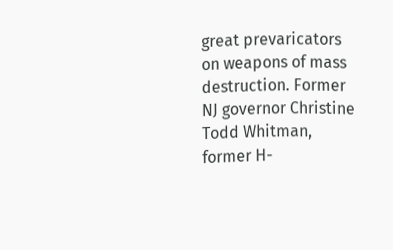great prevaricators on weapons of mass destruction. Former NJ governor Christine Todd Whitman, former H-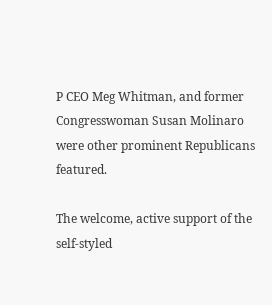P CEO Meg Whitman, and former Congresswoman Susan Molinaro were other prominent Republicans featured.

The welcome, active support of the self-styled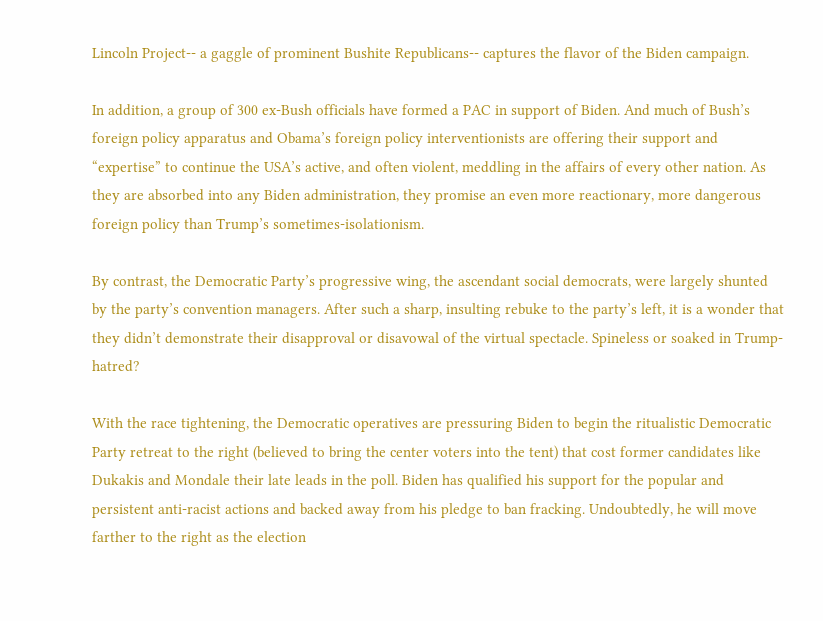Lincoln Project-- a gaggle of prominent Bushite Republicans-- captures the flavor of the Biden campaign.

In addition, a group of 300 ex-Bush officials have formed a PAC in support of Biden. And much of Bush’s foreign policy apparatus and Obama’s foreign policy interventionists are offering their support and “expertise” to continue the USA’s active, and often violent, meddling in the affairs of every other nation. As they are absorbed into any Biden administration, they promise an even more reactionary, more dangerous foreign policy than Trump’s sometimes-isolationism.

By contrast, the Democratic Party’s progressive wing, the ascendant social democrats, were largely shunted by the party’s convention managers. After such a sharp, insulting rebuke to the party’s left, it is a wonder that they didn’t demonstrate their disapproval or disavowal of the virtual spectacle. Spineless or soaked in Trump-hatred?

With the race tightening, the Democratic operatives are pressuring Biden to begin the ritualistic Democratic Party retreat to the right (believed to bring the center voters into the tent) that cost former candidates like Dukakis and Mondale their late leads in the poll. Biden has qualified his support for the popular and persistent anti-racist actions and backed away from his pledge to ban fracking. Undoubtedly, he will move farther to the right as the election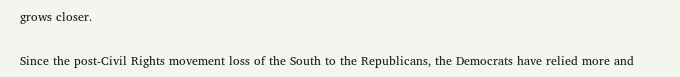grows closer.

Since the post-Civil Rights movement loss of the South to the Republicans, the Democrats have relied more and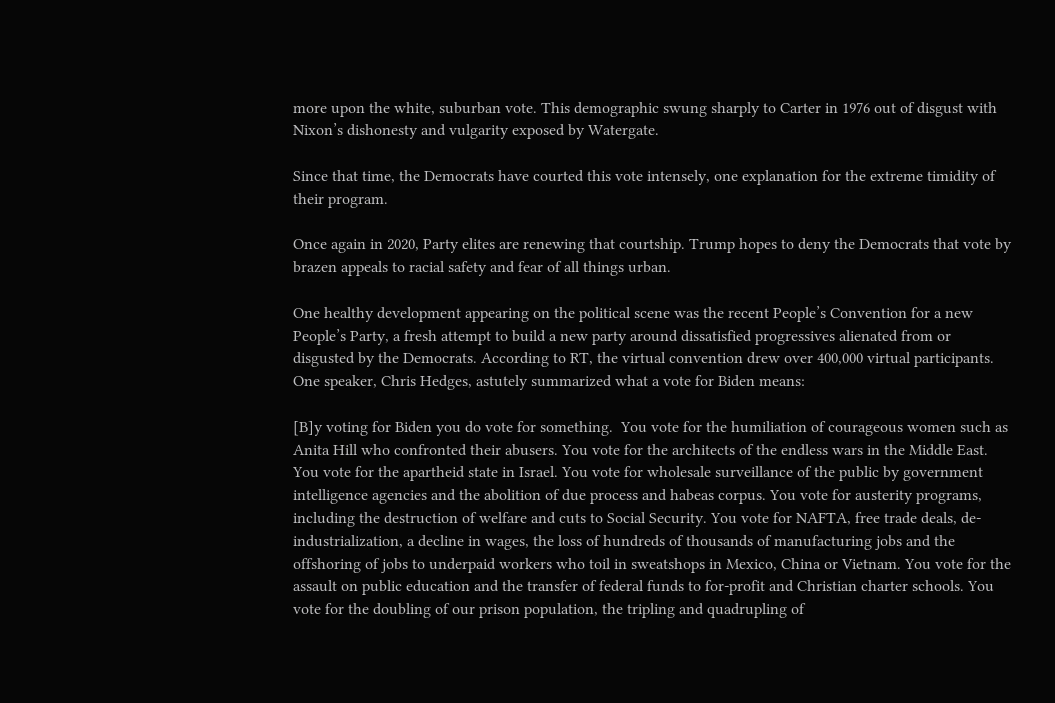more upon the white, suburban vote. This demographic swung sharply to Carter in 1976 out of disgust with Nixon’s dishonesty and vulgarity exposed by Watergate.

Since that time, the Democrats have courted this vote intensely, one explanation for the extreme timidity of their program.

Once again in 2020, Party elites are renewing that courtship. Trump hopes to deny the Democrats that vote by brazen appeals to racial safety and fear of all things urban.

One healthy development appearing on the political scene was the recent People’s Convention for a new People’s Party, a fresh attempt to build a new party around dissatisfied progressives alienated from or disgusted by the Democrats. According to RT, the virtual convention drew over 400,000 virtual participants. One speaker, Chris Hedges, astutely summarized what a vote for Biden means:

[B]y voting for Biden you do vote for something.  You vote for the humiliation of courageous women such as Anita Hill who confronted their abusers. You vote for the architects of the endless wars in the Middle East. You vote for the apartheid state in Israel. You vote for wholesale surveillance of the public by government intelligence agencies and the abolition of due process and habeas corpus. You vote for austerity programs, including the destruction of welfare and cuts to Social Security. You vote for NAFTA, free trade deals, de-industrialization, a decline in wages, the loss of hundreds of thousands of manufacturing jobs and the offshoring of jobs to underpaid workers who toil in sweatshops in Mexico, China or Vietnam. You vote for the assault on public education and the transfer of federal funds to for-profit and Christian charter schools. You vote for the doubling of our prison population, the tripling and quadrupling of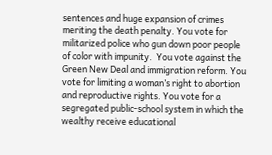sentences and huge expansion of crimes meriting the death penalty. You vote for militarized police who gun down poor people of color with impunity.  You vote against the Green New Deal and immigration reform. You vote for limiting a woman’s right to abortion and reproductive rights. You vote for a segregated public-school system in which the wealthy receive educational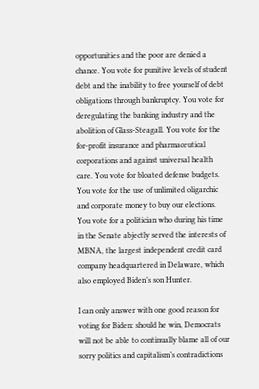opportunities and the poor are denied a chance. You vote for punitive levels of student debt and the inability to free yourself of debt obligations through bankruptcy. You vote for deregulating the banking industry and the abolition of Glass-Steagall. You vote for the for-profit insurance and pharmaceutical corporations and against universal health care. You vote for bloated defense budgets. You vote for the use of unlimited oligarchic and corporate money to buy our elections. You vote for a politician who during his time in the Senate abjectly served the interests of MBNA, the largest independent credit card company headquartered in Delaware, which also employed Biden’s son Hunter.

I can only answer with one good reason for voting for Biden: should he win, Democrats will not be able to continually blame all of our sorry politics and capitalism’s contradictions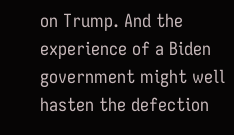on Trump. And the experience of a Biden government might well hasten the defection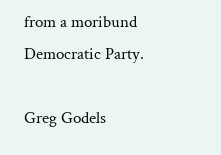from a moribund Democratic Party.

Greg Godels